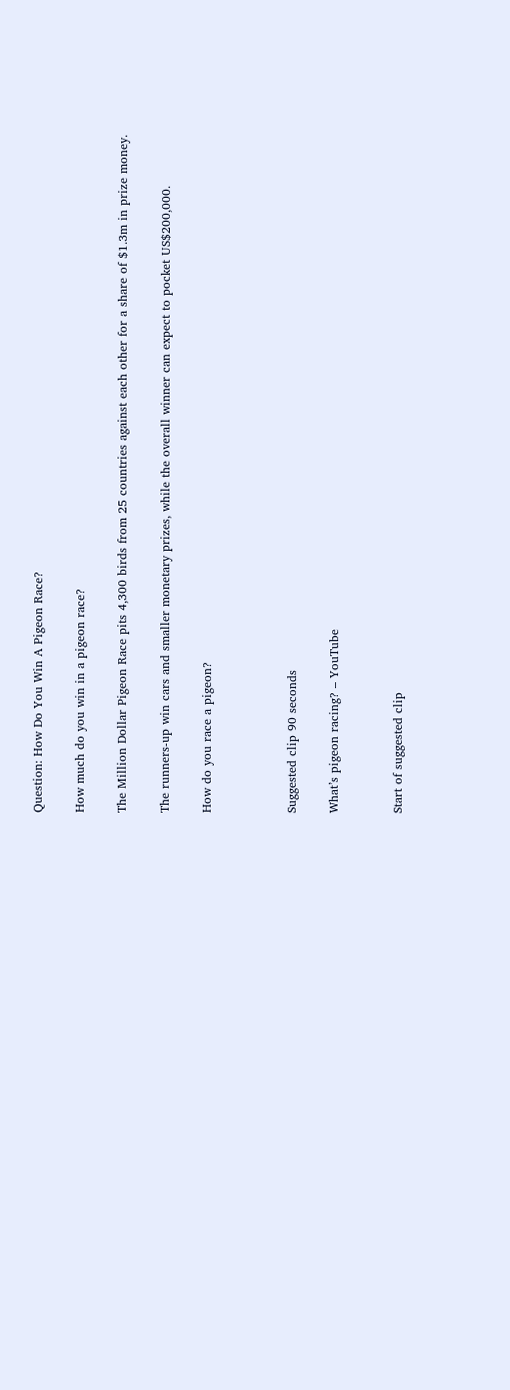Question: How Do You Win A Pigeon Race?

How much do you win in a pigeon race?

The Million Dollar Pigeon Race pits 4,300 birds from 25 countries against each other for a share of $1.3m in prize money.

The runners-up win cars and smaller monetary prizes, while the overall winner can expect to pocket US$200,000.

How do you race a pigeon?



Suggested clip 90 seconds

What’s pigeon racing? – YouTube


Start of suggested clip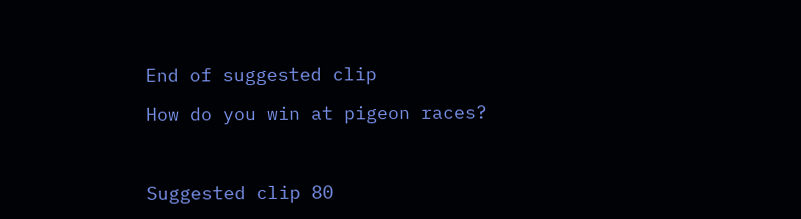End of suggested clip

How do you win at pigeon races?



Suggested clip 80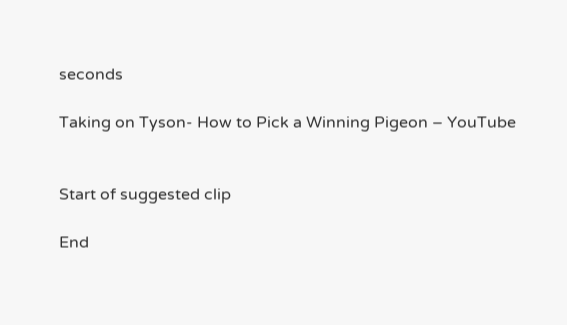seconds

Taking on Tyson- How to Pick a Winning Pigeon – YouTube


Start of suggested clip

End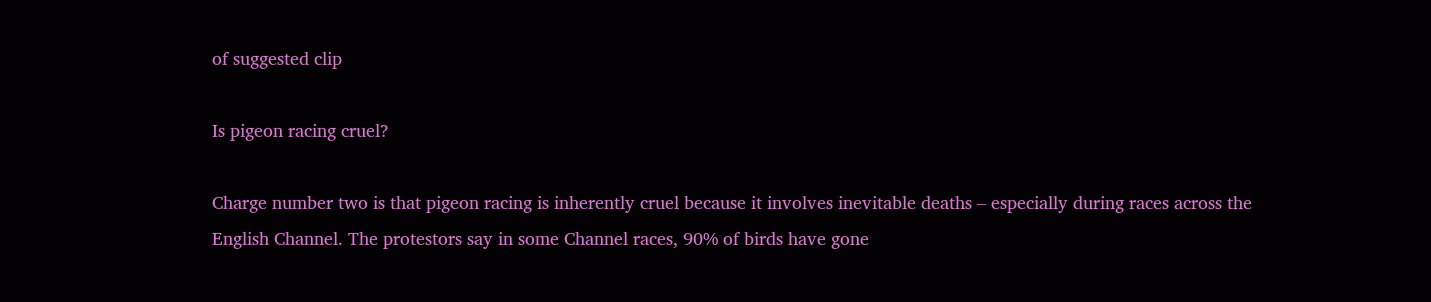of suggested clip

Is pigeon racing cruel?

Charge number two is that pigeon racing is inherently cruel because it involves inevitable deaths – especially during races across the English Channel. The protestors say in some Channel races, 90% of birds have gone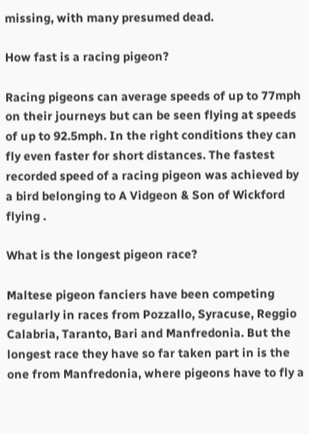missing, with many presumed dead.

How fast is a racing pigeon?

Racing pigeons can average speeds of up to 77mph on their journeys but can be seen flying at speeds of up to 92.5mph. In the right conditions they can fly even faster for short distances. The fastest recorded speed of a racing pigeon was achieved by a bird belonging to A Vidgeon & Son of Wickford flying .

What is the longest pigeon race?

Maltese pigeon fanciers have been competing regularly in races from Pozzallo, Syracuse, Reggio Calabria, Taranto, Bari and Manfredonia. But the longest race they have so far taken part in is the one from Manfredonia, where pigeons have to fly a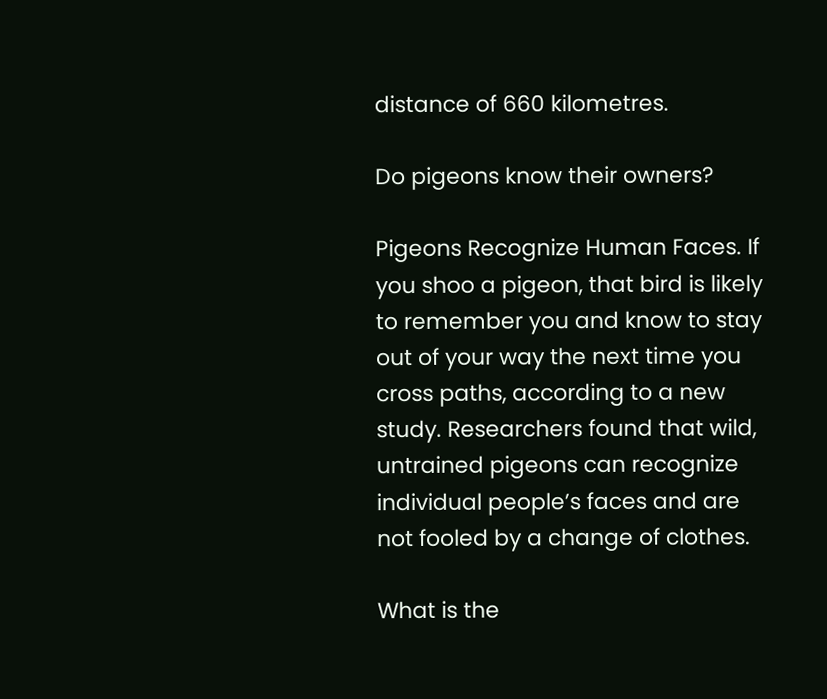distance of 660 kilometres.

Do pigeons know their owners?

Pigeons Recognize Human Faces. If you shoo a pigeon, that bird is likely to remember you and know to stay out of your way the next time you cross paths, according to a new study. Researchers found that wild, untrained pigeons can recognize individual people’s faces and are not fooled by a change of clothes.

What is the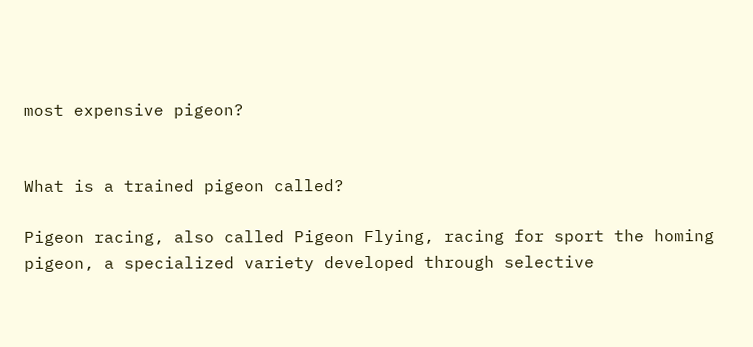most expensive pigeon?


What is a trained pigeon called?

Pigeon racing, also called Pigeon Flying, racing for sport the homing pigeon, a specialized variety developed through selective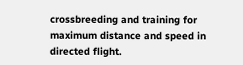crossbreeding and training for maximum distance and speed in directed flight.